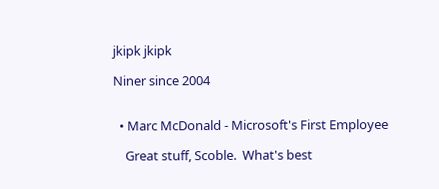jkipk jkipk

Niner since 2004


  • Marc McDonald - Microsoft's First Employee

    Great stuff, Scoble.  What's best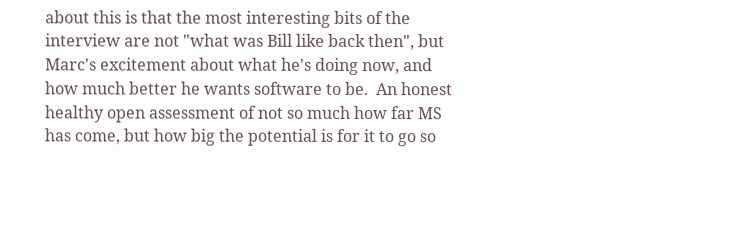about this is that the most interesting bits of the interview are not "what was Bill like back then", but Marc's excitement about what he's doing now, and how much better he wants software to be.  An honest healthy open assessment of not so much how far MS has come, but how big the potential is for it to go so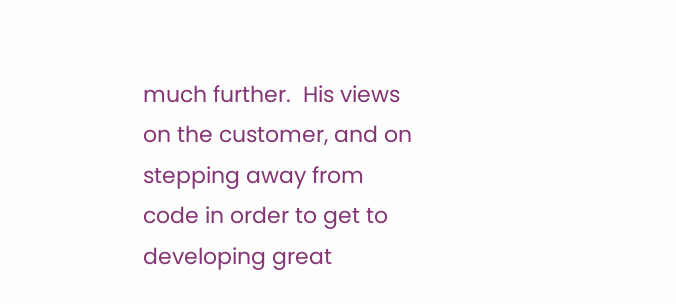much further.  His views on the customer, and on stepping away from code in order to get to developing great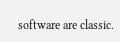software are classic.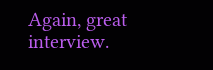Again, great interview.